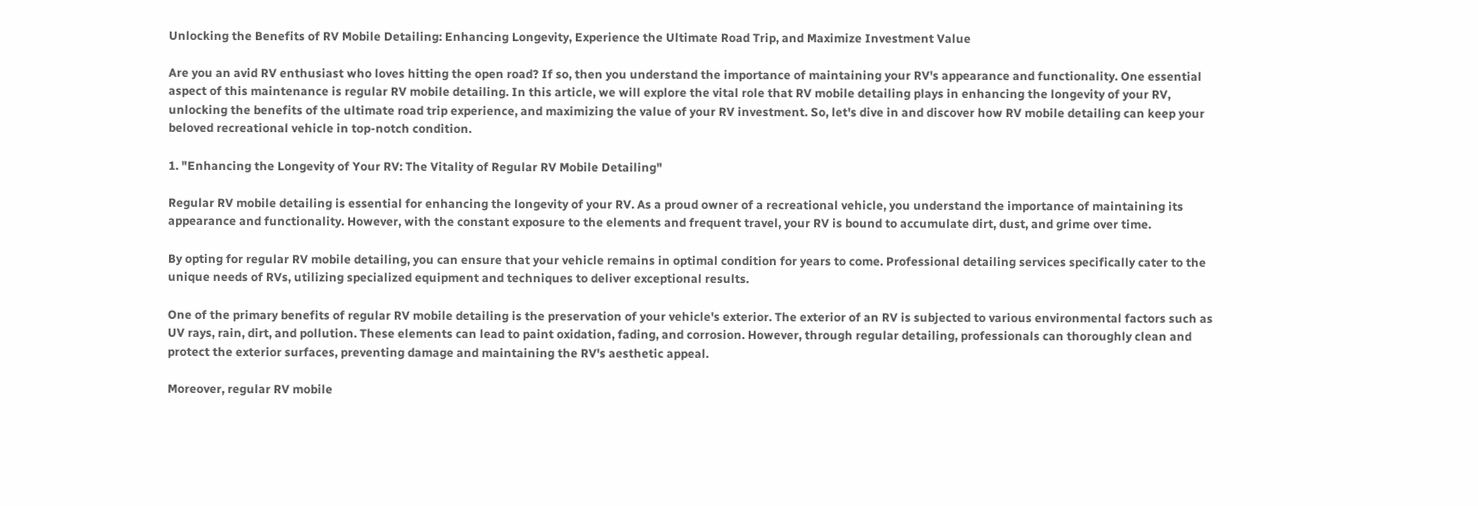Unlocking the Benefits of RV Mobile Detailing: Enhancing Longevity, Experience the Ultimate Road Trip, and Maximize Investment Value

Are you an avid RV enthusiast who loves hitting the open road? If so, then you understand the importance of maintaining your RV's appearance and functionality. One essential aspect of this maintenance is regular RV mobile detailing. In this article, we will explore the vital role that RV mobile detailing plays in enhancing the longevity of your RV, unlocking the benefits of the ultimate road trip experience, and maximizing the value of your RV investment. So, let's dive in and discover how RV mobile detailing can keep your beloved recreational vehicle in top-notch condition.

1. "Enhancing the Longevity of Your RV: The Vitality of Regular RV Mobile Detailing"

Regular RV mobile detailing is essential for enhancing the longevity of your RV. As a proud owner of a recreational vehicle, you understand the importance of maintaining its appearance and functionality. However, with the constant exposure to the elements and frequent travel, your RV is bound to accumulate dirt, dust, and grime over time.

By opting for regular RV mobile detailing, you can ensure that your vehicle remains in optimal condition for years to come. Professional detailing services specifically cater to the unique needs of RVs, utilizing specialized equipment and techniques to deliver exceptional results.

One of the primary benefits of regular RV mobile detailing is the preservation of your vehicle's exterior. The exterior of an RV is subjected to various environmental factors such as UV rays, rain, dirt, and pollution. These elements can lead to paint oxidation, fading, and corrosion. However, through regular detailing, professionals can thoroughly clean and protect the exterior surfaces, preventing damage and maintaining the RV's aesthetic appeal.

Moreover, regular RV mobile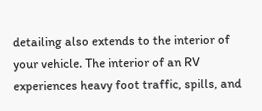detailing also extends to the interior of your vehicle. The interior of an RV experiences heavy foot traffic, spills, and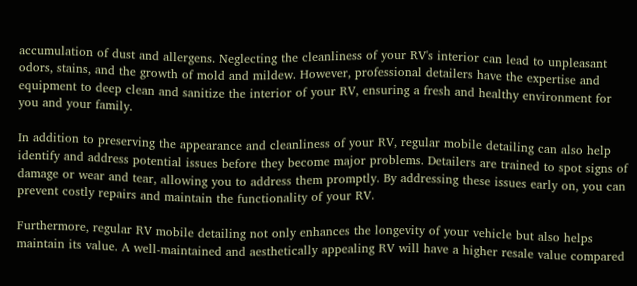accumulation of dust and allergens. Neglecting the cleanliness of your RV's interior can lead to unpleasant odors, stains, and the growth of mold and mildew. However, professional detailers have the expertise and equipment to deep clean and sanitize the interior of your RV, ensuring a fresh and healthy environment for you and your family.

In addition to preserving the appearance and cleanliness of your RV, regular mobile detailing can also help identify and address potential issues before they become major problems. Detailers are trained to spot signs of damage or wear and tear, allowing you to address them promptly. By addressing these issues early on, you can prevent costly repairs and maintain the functionality of your RV.

Furthermore, regular RV mobile detailing not only enhances the longevity of your vehicle but also helps maintain its value. A well-maintained and aesthetically appealing RV will have a higher resale value compared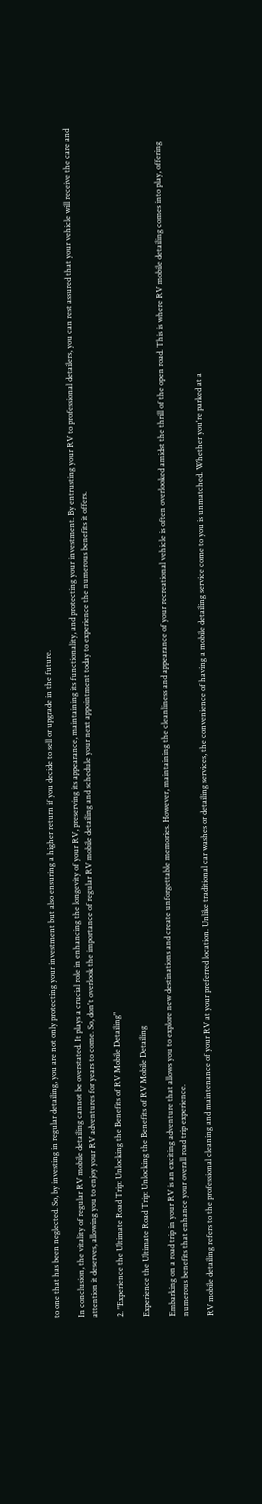to one that has been neglected. So, by investing in regular detailing, you are not only protecting your investment but also ensuring a higher return if you decide to sell or upgrade in the future.

In conclusion, the vitality of regular RV mobile detailing cannot be overstated. It plays a crucial role in enhancing the longevity of your RV, preserving its appearance, maintaining its functionality, and protecting your investment. By entrusting your RV to professional detailers, you can rest assured that your vehicle will receive the care and attention it deserves, allowing you to enjoy your RV adventures for years to come. So, don't overlook the importance of regular RV mobile detailing and schedule your next appointment today to experience the numerous benefits it offers.

2. "Experience the Ultimate Road Trip: Unlocking the Benefits of RV Mobile Detailing"

Experience the Ultimate Road Trip: Unlocking the Benefits of RV Mobile Detailing

Embarking on a road trip in your RV is an exciting adventure that allows you to explore new destinations and create unforgettable memories. However, maintaining the cleanliness and appearance of your recreational vehicle is often overlooked amidst the thrill of the open road. This is where RV mobile detailing comes into play, offering numerous benefits that enhance your overall road trip experience.

RV mobile detailing refers to the professional cleaning and maintenance of your RV at your preferred location. Unlike traditional car washes or detailing services, the convenience of having a mobile detailing service come to you is unmatched. Whether you're parked at a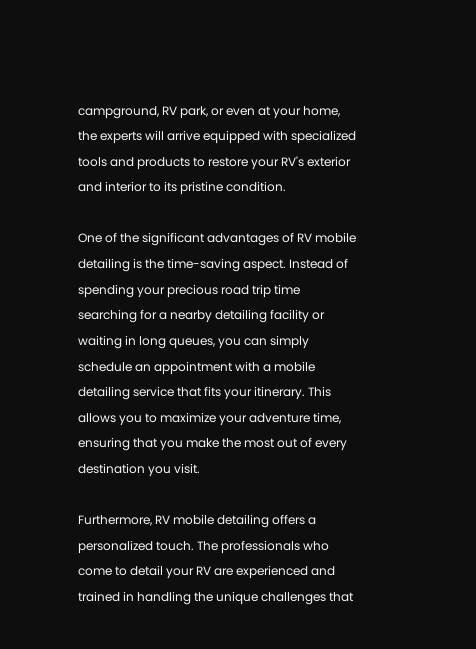campground, RV park, or even at your home, the experts will arrive equipped with specialized tools and products to restore your RV's exterior and interior to its pristine condition.

One of the significant advantages of RV mobile detailing is the time-saving aspect. Instead of spending your precious road trip time searching for a nearby detailing facility or waiting in long queues, you can simply schedule an appointment with a mobile detailing service that fits your itinerary. This allows you to maximize your adventure time, ensuring that you make the most out of every destination you visit.

Furthermore, RV mobile detailing offers a personalized touch. The professionals who come to detail your RV are experienced and trained in handling the unique challenges that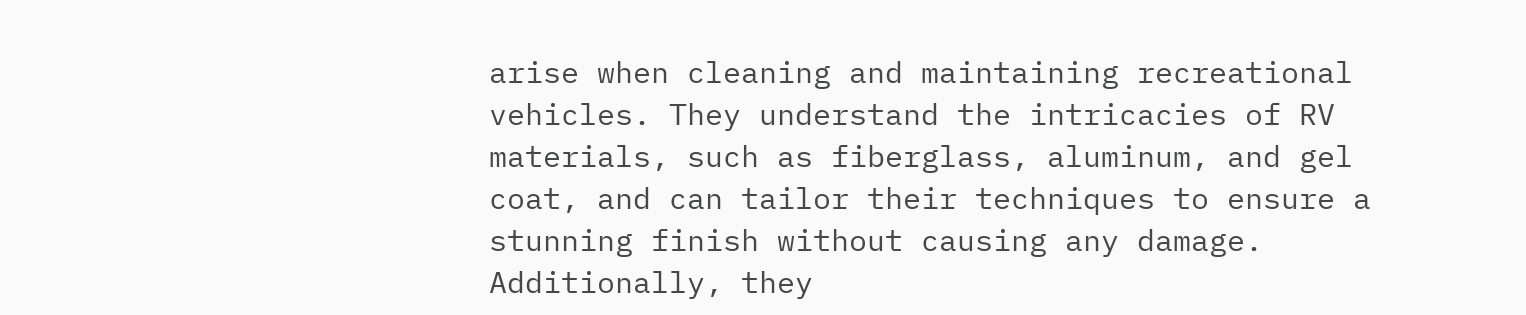arise when cleaning and maintaining recreational vehicles. They understand the intricacies of RV materials, such as fiberglass, aluminum, and gel coat, and can tailor their techniques to ensure a stunning finish without causing any damage. Additionally, they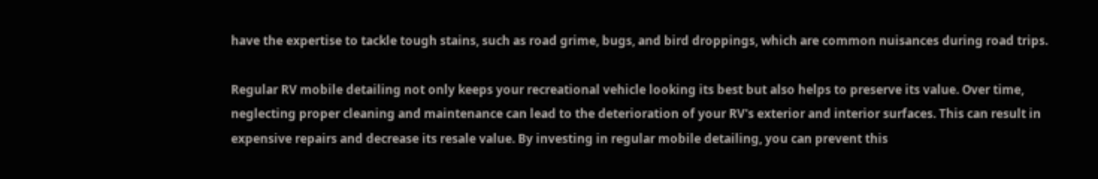have the expertise to tackle tough stains, such as road grime, bugs, and bird droppings, which are common nuisances during road trips.

Regular RV mobile detailing not only keeps your recreational vehicle looking its best but also helps to preserve its value. Over time, neglecting proper cleaning and maintenance can lead to the deterioration of your RV's exterior and interior surfaces. This can result in expensive repairs and decrease its resale value. By investing in regular mobile detailing, you can prevent this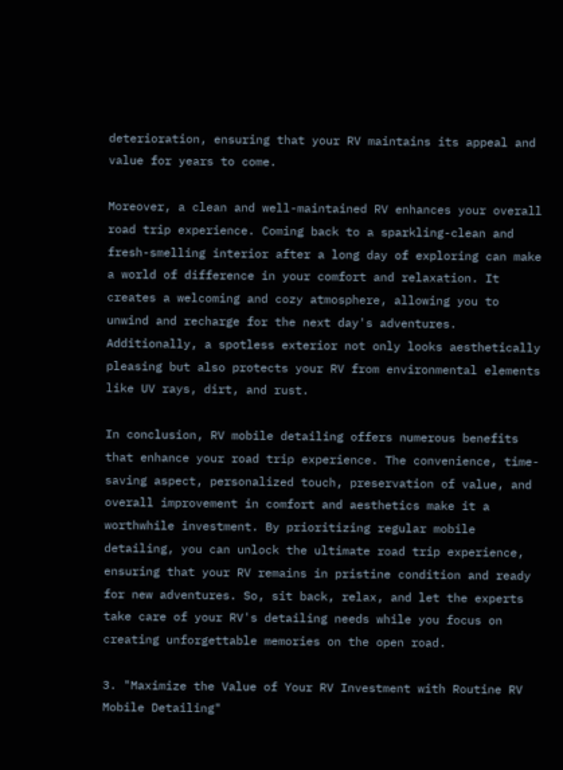deterioration, ensuring that your RV maintains its appeal and value for years to come.

Moreover, a clean and well-maintained RV enhances your overall road trip experience. Coming back to a sparkling-clean and fresh-smelling interior after a long day of exploring can make a world of difference in your comfort and relaxation. It creates a welcoming and cozy atmosphere, allowing you to unwind and recharge for the next day's adventures. Additionally, a spotless exterior not only looks aesthetically pleasing but also protects your RV from environmental elements like UV rays, dirt, and rust.

In conclusion, RV mobile detailing offers numerous benefits that enhance your road trip experience. The convenience, time-saving aspect, personalized touch, preservation of value, and overall improvement in comfort and aesthetics make it a worthwhile investment. By prioritizing regular mobile detailing, you can unlock the ultimate road trip experience, ensuring that your RV remains in pristine condition and ready for new adventures. So, sit back, relax, and let the experts take care of your RV's detailing needs while you focus on creating unforgettable memories on the open road.

3. "Maximize the Value of Your RV Investment with Routine RV Mobile Detailing"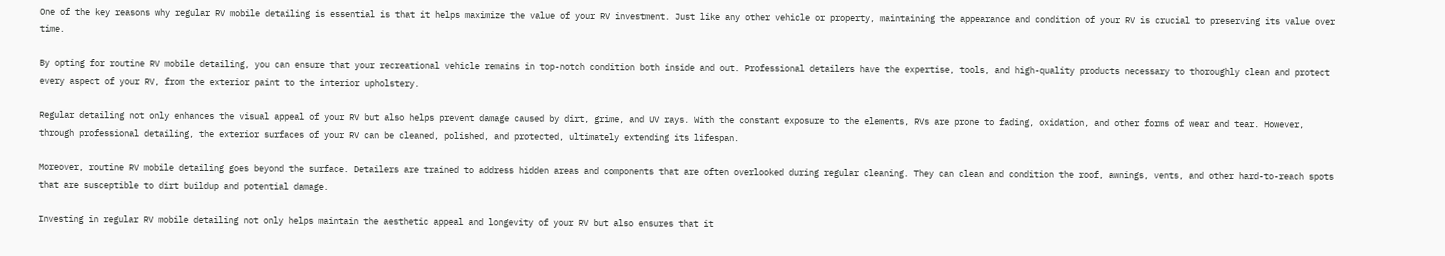One of the key reasons why regular RV mobile detailing is essential is that it helps maximize the value of your RV investment. Just like any other vehicle or property, maintaining the appearance and condition of your RV is crucial to preserving its value over time.

By opting for routine RV mobile detailing, you can ensure that your recreational vehicle remains in top-notch condition both inside and out. Professional detailers have the expertise, tools, and high-quality products necessary to thoroughly clean and protect every aspect of your RV, from the exterior paint to the interior upholstery.

Regular detailing not only enhances the visual appeal of your RV but also helps prevent damage caused by dirt, grime, and UV rays. With the constant exposure to the elements, RVs are prone to fading, oxidation, and other forms of wear and tear. However, through professional detailing, the exterior surfaces of your RV can be cleaned, polished, and protected, ultimately extending its lifespan.

Moreover, routine RV mobile detailing goes beyond the surface. Detailers are trained to address hidden areas and components that are often overlooked during regular cleaning. They can clean and condition the roof, awnings, vents, and other hard-to-reach spots that are susceptible to dirt buildup and potential damage.

Investing in regular RV mobile detailing not only helps maintain the aesthetic appeal and longevity of your RV but also ensures that it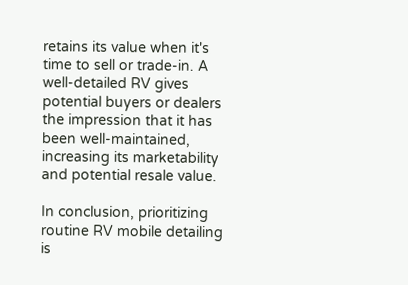retains its value when it's time to sell or trade-in. A well-detailed RV gives potential buyers or dealers the impression that it has been well-maintained, increasing its marketability and potential resale value.

In conclusion, prioritizing routine RV mobile detailing is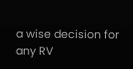a wise decision for any RV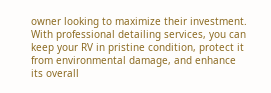owner looking to maximize their investment. With professional detailing services, you can keep your RV in pristine condition, protect it from environmental damage, and enhance its overall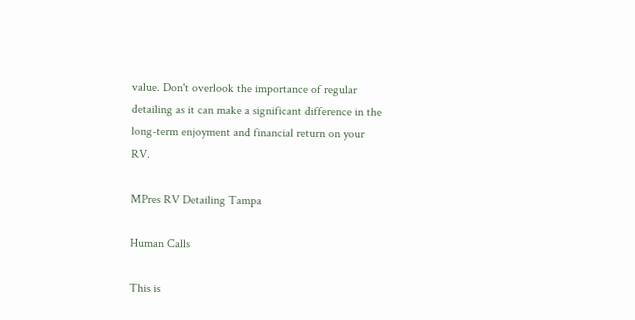value. Don't overlook the importance of regular detailing as it can make a significant difference in the long-term enjoyment and financial return on your RV.

MPres RV Detailing Tampa

Human Calls

This is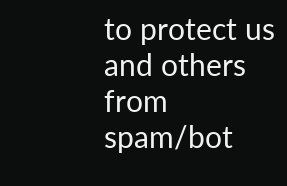to protect us and others from spam/bot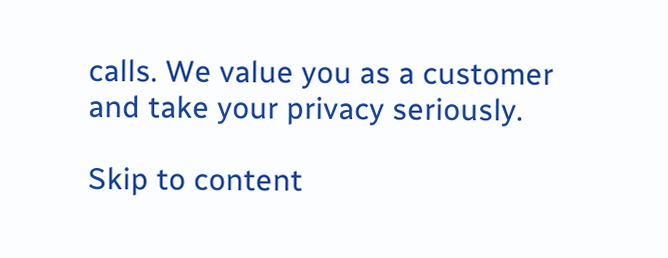calls. We value you as a customer and take your privacy seriously.

Skip to content